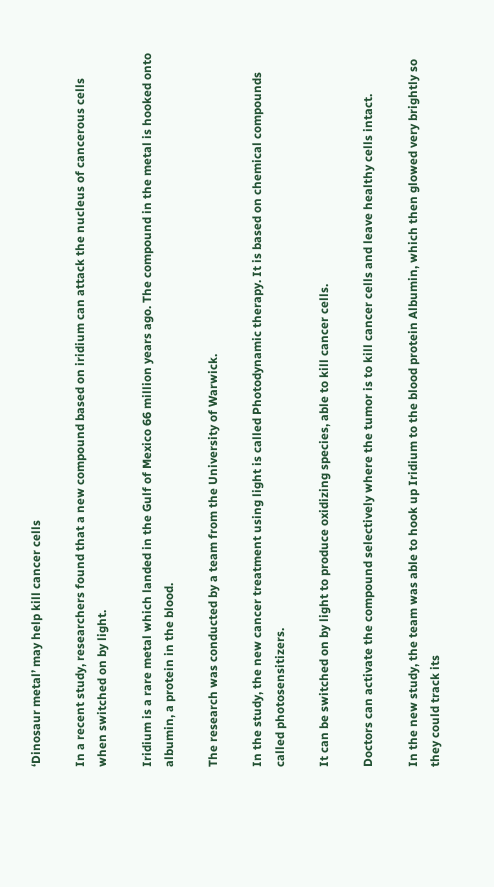‘Dinosaur metal’ may help kill cancer cells

In a recent study, researchers found that a new compound based on iridium can attack the nucleus of cancerous cells when switched on by light.

Iridium is a rare metal which landed in the Gulf of Mexico 66 million years ago. The compound in the metal is hooked onto albumin, a protein in the blood.

The research was conducted by a team from the University of Warwick.

In the study, the new cancer treatment using light is called Photodynamic therapy. It is based on chemical compounds called photosensitizers.

It can be switched on by light to produce oxidizing species, able to kill cancer cells.

Doctors can activate the compound selectively where the tumor is to kill cancer cells and leave healthy cells intact.

In the new study, the team was able to hook up Iridium to the blood protein Albumin, which then glowed very brightly so they could track its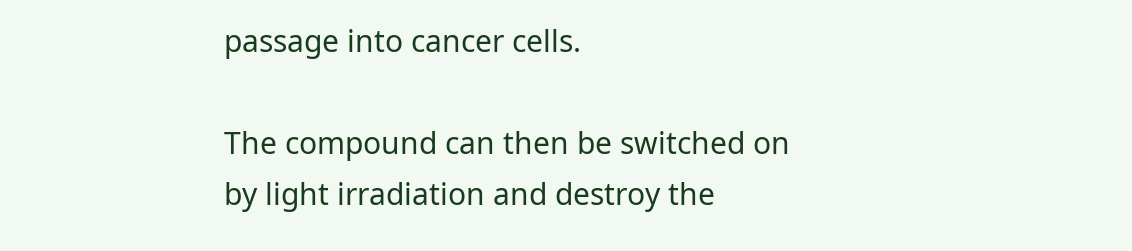passage into cancer cells.

The compound can then be switched on by light irradiation and destroy the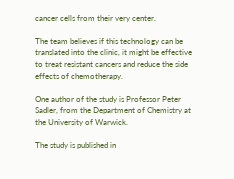cancer cells from their very center.

The team believes if this technology can be translated into the clinic, it might be effective to treat resistant cancers and reduce the side effects of chemotherapy.

One author of the study is Professor Peter Sadler, from the Department of Chemistry at the University of Warwick.

The study is published in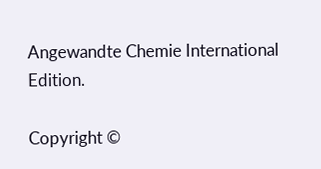Angewandte Chemie International Edition.

Copyright ©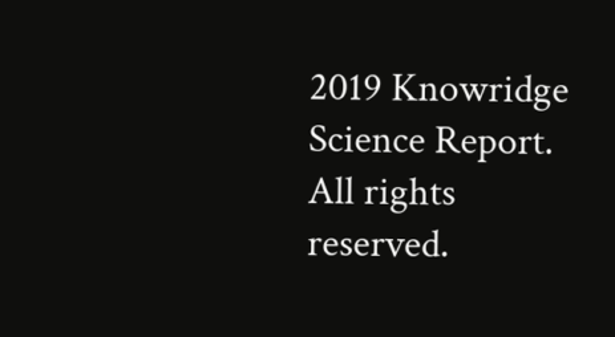2019 Knowridge Science Report. All rights reserved.